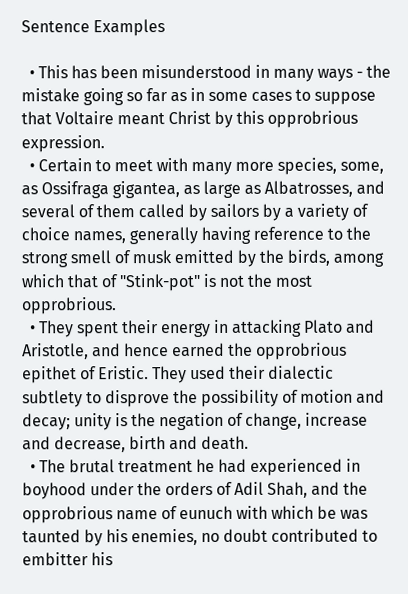Sentence Examples

  • This has been misunderstood in many ways - the mistake going so far as in some cases to suppose that Voltaire meant Christ by this opprobrious expression.
  • Certain to meet with many more species, some, as Ossifraga gigantea, as large as Albatrosses, and several of them called by sailors by a variety of choice names, generally having reference to the strong smell of musk emitted by the birds, among which that of "Stink-pot" is not the most opprobrious.
  • They spent their energy in attacking Plato and Aristotle, and hence earned the opprobrious epithet of Eristic. They used their dialectic subtlety to disprove the possibility of motion and decay; unity is the negation of change, increase and decrease, birth and death.
  • The brutal treatment he had experienced in boyhood under the orders of Adil Shah, and the opprobrious name of eunuch with which be was taunted by his enemies, no doubt contributed to embitter his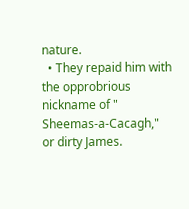nature.
  • They repaid him with the opprobrious nickname of " Sheemas-a-Cacagh," or dirty James.